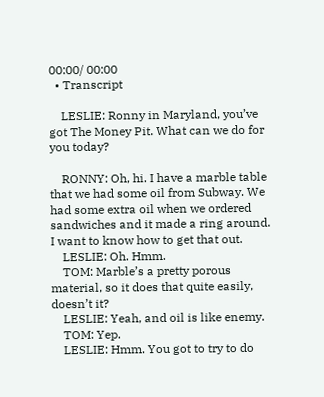00:00/ 00:00
  • Transcript

    LESLIE: Ronny in Maryland, you’ve got The Money Pit. What can we do for you today?

    RONNY: Oh, hi. I have a marble table that we had some oil from Subway. We had some extra oil when we ordered sandwiches and it made a ring around. I want to know how to get that out.
    LESLIE: Oh. Hmm.
    TOM: Marble’s a pretty porous material, so it does that quite easily, doesn’t it?
    LESLIE: Yeah, and oil is like enemy.
    TOM: Yep.
    LESLIE: Hmm. You got to try to do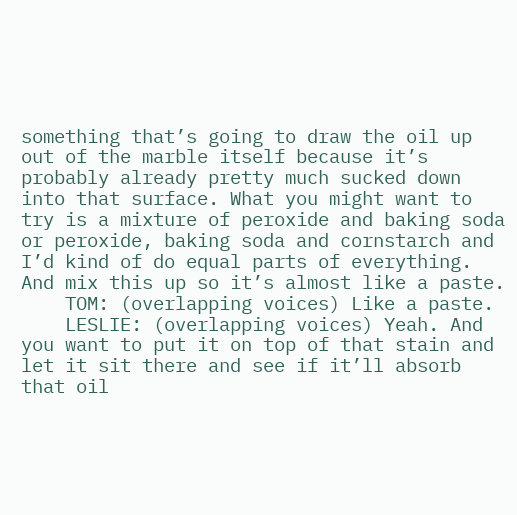something that’s going to draw the oil up out of the marble itself because it’s probably already pretty much sucked down into that surface. What you might want to try is a mixture of peroxide and baking soda or peroxide, baking soda and cornstarch and I’d kind of do equal parts of everything. And mix this up so it’s almost like a paste.
    TOM: (overlapping voices) Like a paste.
    LESLIE: (overlapping voices) Yeah. And you want to put it on top of that stain and let it sit there and see if it’ll absorb that oil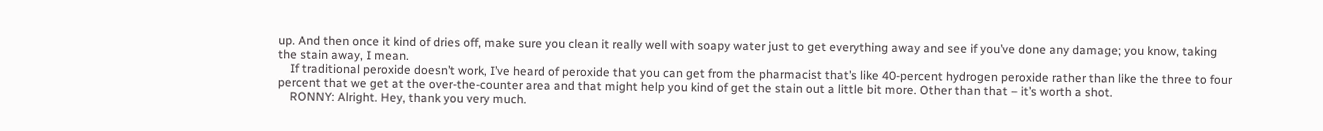up. And then once it kind of dries off, make sure you clean it really well with soapy water just to get everything away and see if you’ve done any damage; you know, taking the stain away, I mean.
    If traditional peroxide doesn’t work, I’ve heard of peroxide that you can get from the pharmacist that’s like 40-percent hydrogen peroxide rather than like the three to four percent that we get at the over-the-counter area and that might help you kind of get the stain out a little bit more. Other than that – it’s worth a shot.
    RONNY: Alright. Hey, thank you very much.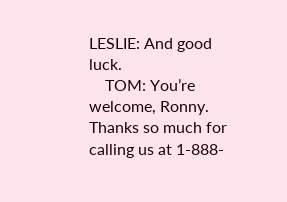LESLIE: And good luck.
    TOM: You’re welcome, Ronny. Thanks so much for calling us at 1-888-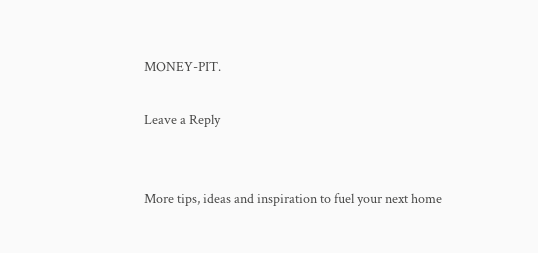MONEY-PIT.

Leave a Reply


More tips, ideas and inspiration to fuel your next home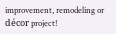improvement, remodeling or décor project!